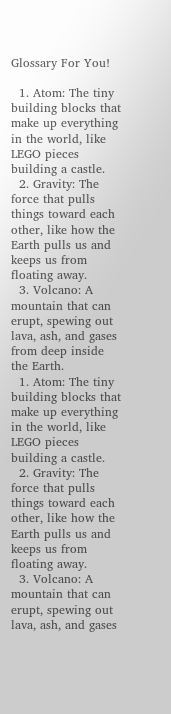Glossary For You!

  1. Atom: The tiny building blocks that make up everything in the world, like LEGO pieces building a castle.
  2. Gravity: The force that pulls things toward each other, like how the Earth pulls us and keeps us from floating away.
  3. Volcano: A mountain that can erupt, spewing out lava, ash, and gases from deep inside the Earth.
  1. Atom: The tiny building blocks that make up everything in the world, like LEGO pieces building a castle.
  2. Gravity: The force that pulls things toward each other, like how the Earth pulls us and keeps us from floating away.
  3. Volcano: A mountain that can erupt, spewing out lava, ash, and gases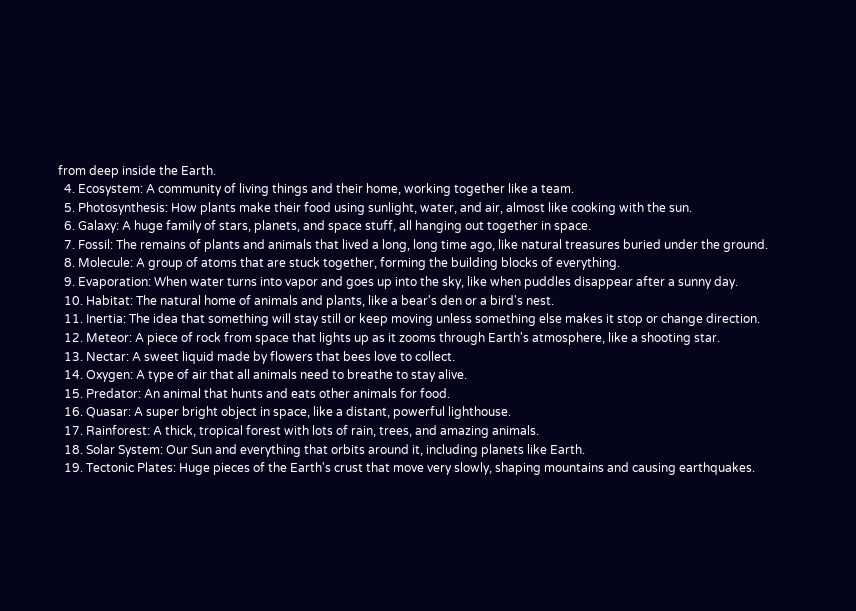from deep inside the Earth.
  4. Ecosystem: A community of living things and their home, working together like a team.
  5. Photosynthesis: How plants make their food using sunlight, water, and air, almost like cooking with the sun.
  6. Galaxy: A huge family of stars, planets, and space stuff, all hanging out together in space.
  7. Fossil: The remains of plants and animals that lived a long, long time ago, like natural treasures buried under the ground.
  8. Molecule: A group of atoms that are stuck together, forming the building blocks of everything.
  9. Evaporation: When water turns into vapor and goes up into the sky, like when puddles disappear after a sunny day.
  10. Habitat: The natural home of animals and plants, like a bear's den or a bird's nest.
  11. Inertia: The idea that something will stay still or keep moving unless something else makes it stop or change direction.
  12. Meteor: A piece of rock from space that lights up as it zooms through Earth's atmosphere, like a shooting star.
  13. Nectar: A sweet liquid made by flowers that bees love to collect.
  14. Oxygen: A type of air that all animals need to breathe to stay alive.
  15. Predator: An animal that hunts and eats other animals for food.
  16. Quasar: A super bright object in space, like a distant, powerful lighthouse.
  17. Rainforest: A thick, tropical forest with lots of rain, trees, and amazing animals.
  18. Solar System: Our Sun and everything that orbits around it, including planets like Earth.
  19. Tectonic Plates: Huge pieces of the Earth's crust that move very slowly, shaping mountains and causing earthquakes.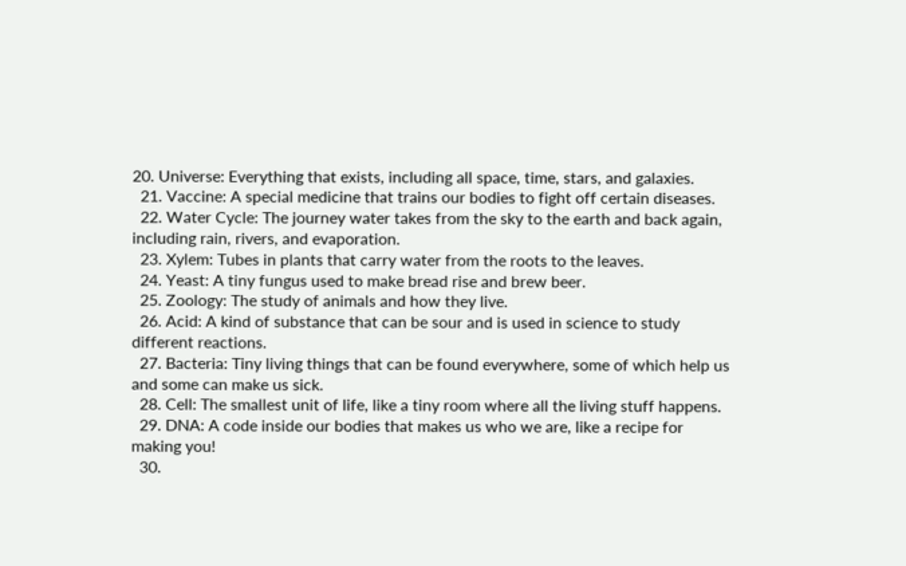20. Universe: Everything that exists, including all space, time, stars, and galaxies.
  21. Vaccine: A special medicine that trains our bodies to fight off certain diseases.
  22. Water Cycle: The journey water takes from the sky to the earth and back again, including rain, rivers, and evaporation.
  23. Xylem: Tubes in plants that carry water from the roots to the leaves.
  24. Yeast: A tiny fungus used to make bread rise and brew beer.
  25. Zoology: The study of animals and how they live.
  26. Acid: A kind of substance that can be sour and is used in science to study different reactions.
  27. Bacteria: Tiny living things that can be found everywhere, some of which help us and some can make us sick.
  28. Cell: The smallest unit of life, like a tiny room where all the living stuff happens.
  29. DNA: A code inside our bodies that makes us who we are, like a recipe for making you!
  30.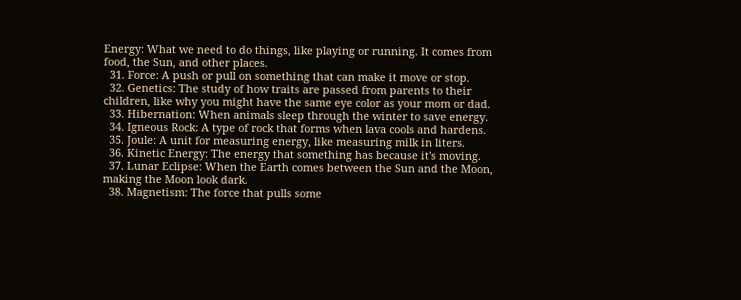Energy: What we need to do things, like playing or running. It comes from food, the Sun, and other places.
  31. Force: A push or pull on something that can make it move or stop.
  32. Genetics: The study of how traits are passed from parents to their children, like why you might have the same eye color as your mom or dad.
  33. Hibernation: When animals sleep through the winter to save energy.
  34. Igneous Rock: A type of rock that forms when lava cools and hardens.
  35. Joule: A unit for measuring energy, like measuring milk in liters.
  36. Kinetic Energy: The energy that something has because it's moving.
  37. Lunar Eclipse: When the Earth comes between the Sun and the Moon, making the Moon look dark.
  38. Magnetism: The force that pulls some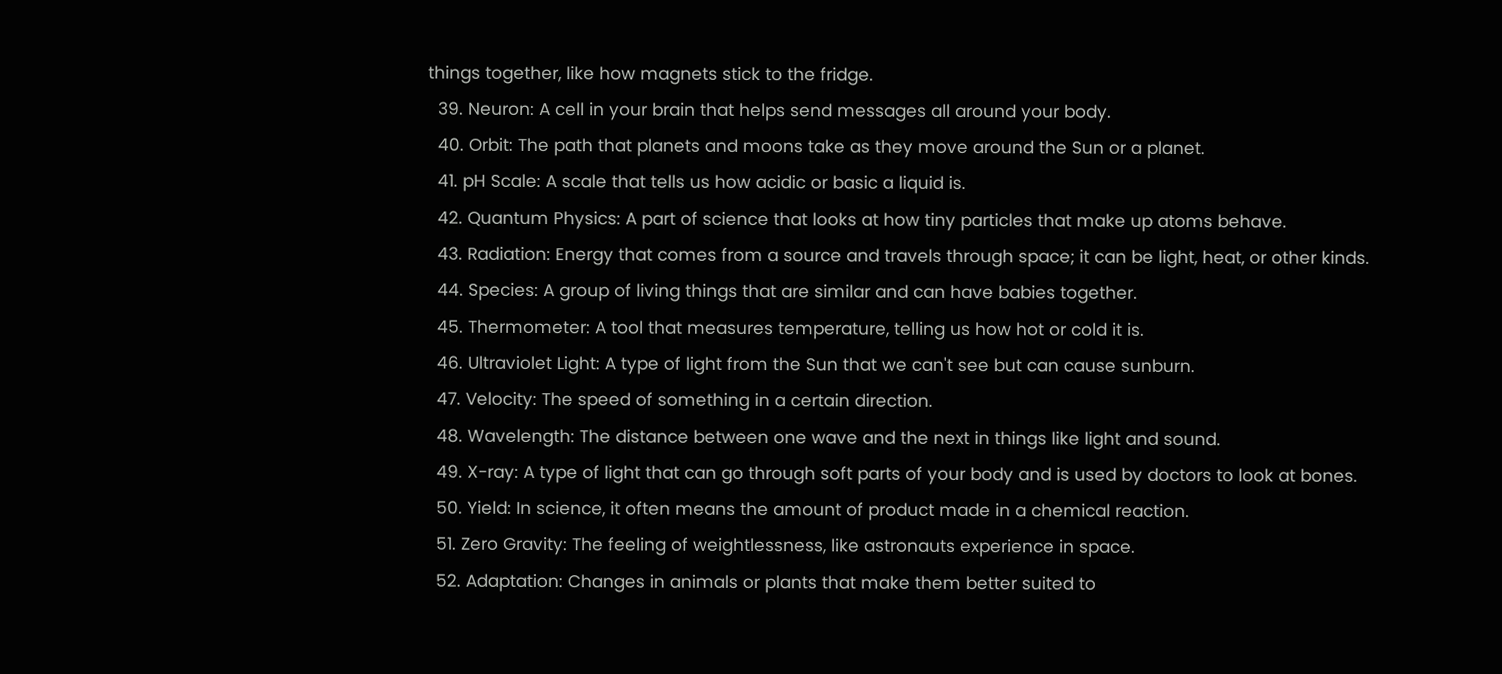things together, like how magnets stick to the fridge.
  39. Neuron: A cell in your brain that helps send messages all around your body.
  40. Orbit: The path that planets and moons take as they move around the Sun or a planet.
  41. pH Scale: A scale that tells us how acidic or basic a liquid is.
  42. Quantum Physics: A part of science that looks at how tiny particles that make up atoms behave.
  43. Radiation: Energy that comes from a source and travels through space; it can be light, heat, or other kinds.
  44. Species: A group of living things that are similar and can have babies together.
  45. Thermometer: A tool that measures temperature, telling us how hot or cold it is.
  46. Ultraviolet Light: A type of light from the Sun that we can't see but can cause sunburn.
  47. Velocity: The speed of something in a certain direction.
  48. Wavelength: The distance between one wave and the next in things like light and sound.
  49. X-ray: A type of light that can go through soft parts of your body and is used by doctors to look at bones.
  50. Yield: In science, it often means the amount of product made in a chemical reaction.
  51. Zero Gravity: The feeling of weightlessness, like astronauts experience in space.
  52. Adaptation: Changes in animals or plants that make them better suited to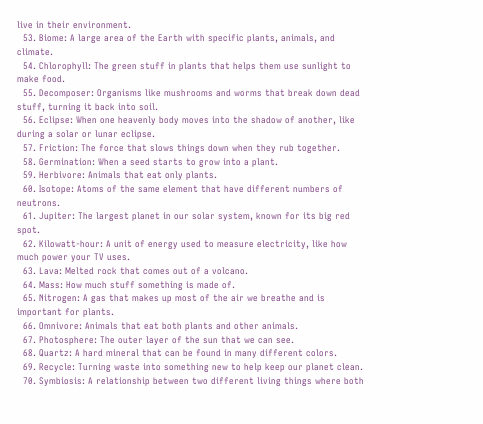live in their environment.
  53. Biome: A large area of the Earth with specific plants, animals, and climate.
  54. Chlorophyll: The green stuff in plants that helps them use sunlight to make food.
  55. Decomposer: Organisms like mushrooms and worms that break down dead stuff, turning it back into soil.
  56. Eclipse: When one heavenly body moves into the shadow of another, like during a solar or lunar eclipse.
  57. Friction: The force that slows things down when they rub together.
  58. Germination: When a seed starts to grow into a plant.
  59. Herbivore: Animals that eat only plants.
  60. Isotope: Atoms of the same element that have different numbers of neutrons.
  61. Jupiter: The largest planet in our solar system, known for its big red spot.
  62. Kilowatt-hour: A unit of energy used to measure electricity, like how much power your TV uses.
  63. Lava: Melted rock that comes out of a volcano.
  64. Mass: How much stuff something is made of.
  65. Nitrogen: A gas that makes up most of the air we breathe and is important for plants.
  66. Omnivore: Animals that eat both plants and other animals.
  67. Photosphere: The outer layer of the sun that we can see.
  68. Quartz: A hard mineral that can be found in many different colors.
  69. Recycle: Turning waste into something new to help keep our planet clean.
  70. Symbiosis: A relationship between two different living things where both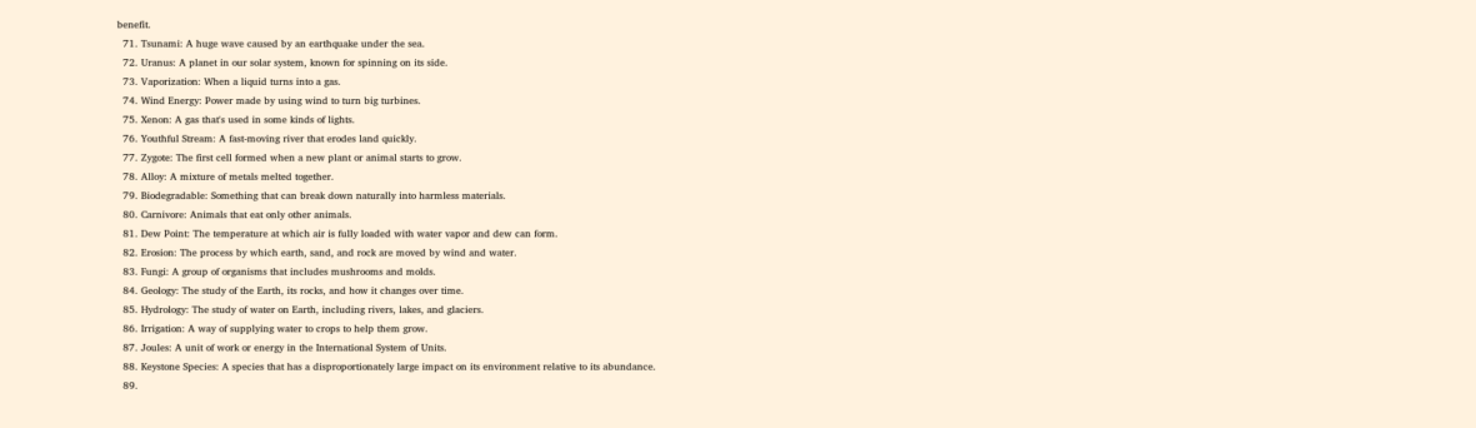benefit.
  71. Tsunami: A huge wave caused by an earthquake under the sea.
  72. Uranus: A planet in our solar system, known for spinning on its side.
  73. Vaporization: When a liquid turns into a gas.
  74. Wind Energy: Power made by using wind to turn big turbines.
  75. Xenon: A gas that's used in some kinds of lights.
  76. Youthful Stream: A fast-moving river that erodes land quickly.
  77. Zygote: The first cell formed when a new plant or animal starts to grow.
  78. Alloy: A mixture of metals melted together.
  79. Biodegradable: Something that can break down naturally into harmless materials.
  80. Carnivore: Animals that eat only other animals.
  81. Dew Point: The temperature at which air is fully loaded with water vapor and dew can form.
  82. Erosion: The process by which earth, sand, and rock are moved by wind and water.
  83. Fungi: A group of organisms that includes mushrooms and molds.
  84. Geology: The study of the Earth, its rocks, and how it changes over time.
  85. Hydrology: The study of water on Earth, including rivers, lakes, and glaciers.
  86. Irrigation: A way of supplying water to crops to help them grow.
  87. Joules: A unit of work or energy in the International System of Units.
  88. Keystone Species: A species that has a disproportionately large impact on its environment relative to its abundance.
  89.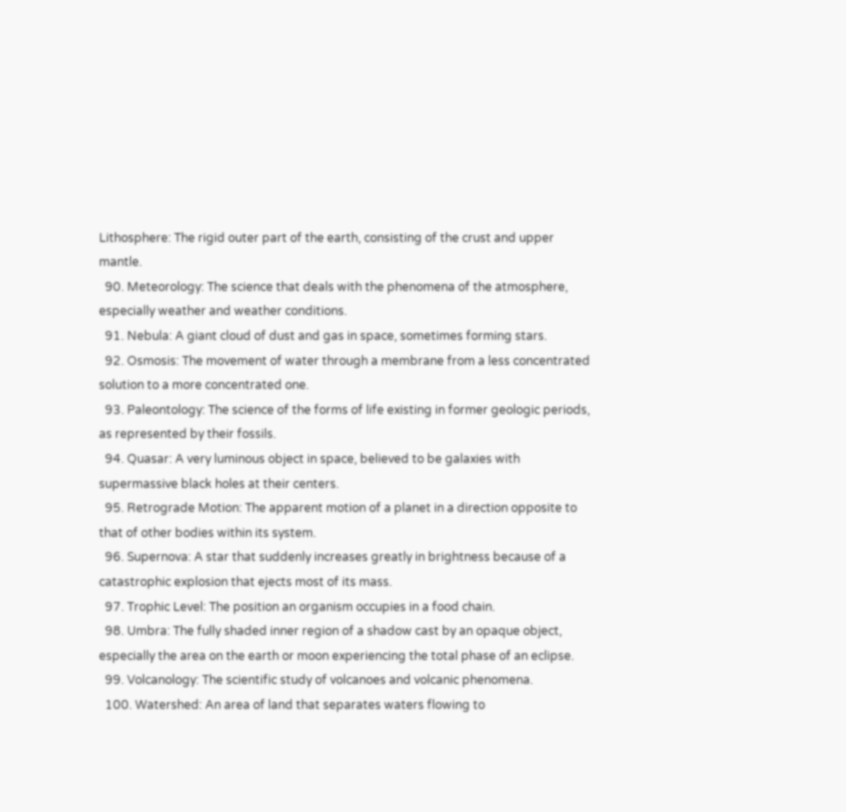Lithosphere: The rigid outer part of the earth, consisting of the crust and upper mantle.
  90. Meteorology: The science that deals with the phenomena of the atmosphere, especially weather and weather conditions.
  91. Nebula: A giant cloud of dust and gas in space, sometimes forming stars.
  92. Osmosis: The movement of water through a membrane from a less concentrated solution to a more concentrated one.
  93. Paleontology: The science of the forms of life existing in former geologic periods, as represented by their fossils.
  94. Quasar: A very luminous object in space, believed to be galaxies with supermassive black holes at their centers.
  95. Retrograde Motion: The apparent motion of a planet in a direction opposite to that of other bodies within its system.
  96. Supernova: A star that suddenly increases greatly in brightness because of a catastrophic explosion that ejects most of its mass.
  97. Trophic Level: The position an organism occupies in a food chain.
  98. Umbra: The fully shaded inner region of a shadow cast by an opaque object, especially the area on the earth or moon experiencing the total phase of an eclipse.
  99. Volcanology: The scientific study of volcanoes and volcanic phenomena.
  100. Watershed: An area of land that separates waters flowing to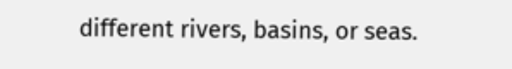different rivers, basins, or seas.